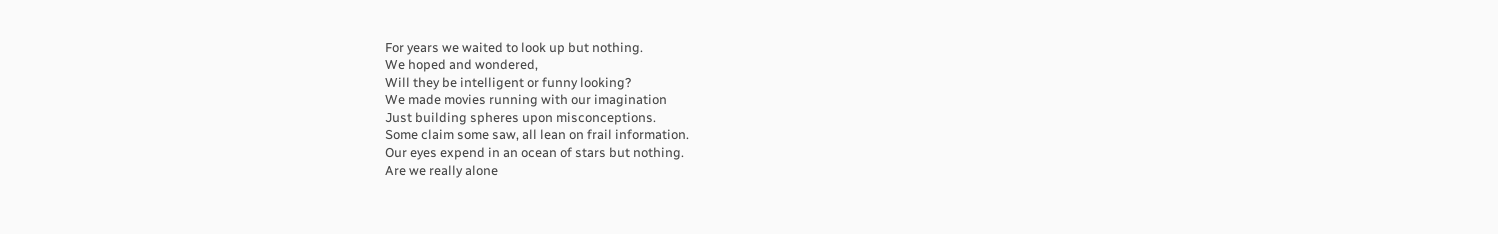For years we waited to look up but nothing.
We hoped and wondered,
Will they be intelligent or funny looking?
We made movies running with our imagination
Just building spheres upon misconceptions.
Some claim some saw, all lean on frail information.
Our eyes expend in an ocean of stars but nothing.
Are we really alone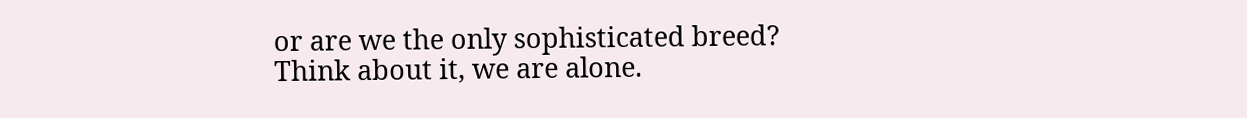or are we the only sophisticated breed?
Think about it, we are alone.